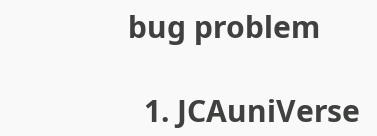bug problem

  1. JCAuniVerse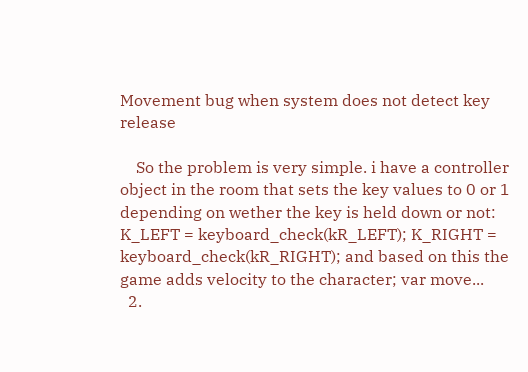Movement bug when system does not detect key release

    So the problem is very simple. i have a controller object in the room that sets the key values to 0 or 1 depending on wether the key is held down or not: K_LEFT = keyboard_check(kR_LEFT); K_RIGHT = keyboard_check(kR_RIGHT); and based on this the game adds velocity to the character; var move...
  2.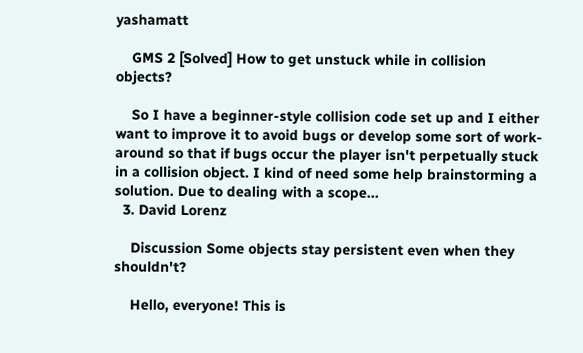yashamatt

    GMS 2 [Solved] How to get unstuck while in collision objects?

    So I have a beginner-style collision code set up and I either want to improve it to avoid bugs or develop some sort of work-around so that if bugs occur the player isn't perpetually stuck in a collision object. I kind of need some help brainstorming a solution. Due to dealing with a scope...
  3. David Lorenz

    Discussion Some objects stay persistent even when they shouldn't?

    Hello, everyone! This is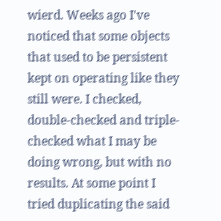wierd. Weeks ago I've noticed that some objects that used to be persistent kept on operating like they still were. I checked, double-checked and triple-checked what I may be doing wrong, but with no results. At some point I tried duplicating the said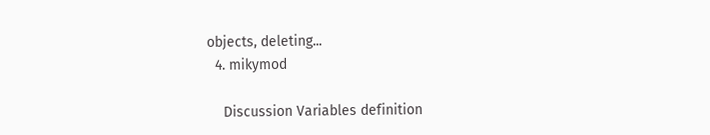objects, deleting...
  4. mikymod

    Discussion Variables definition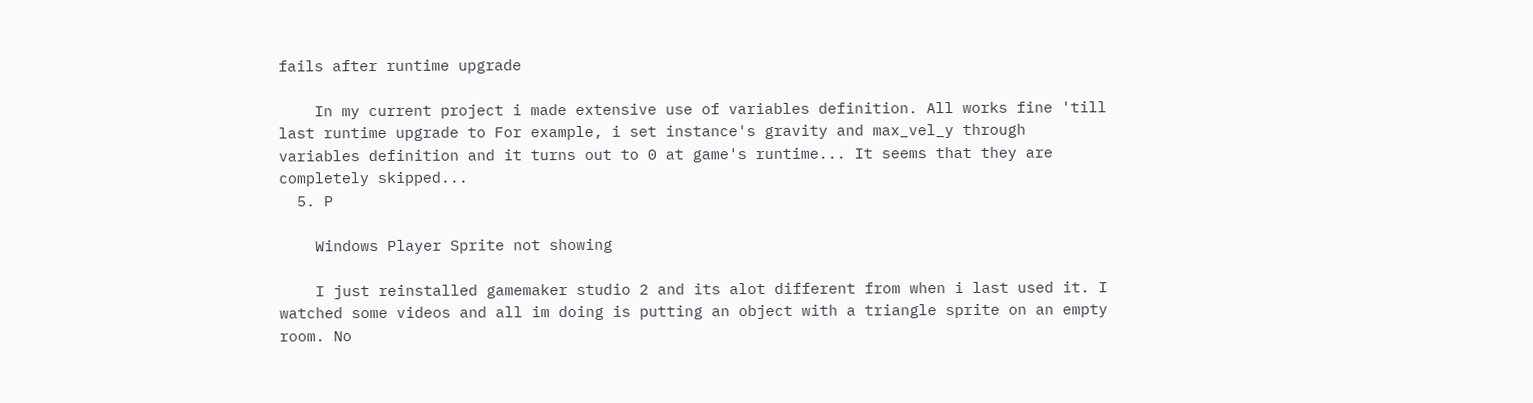fails after runtime upgrade

    In my current project i made extensive use of variables definition. All works fine 'till last runtime upgrade to For example, i set instance's gravity and max_vel_y through variables definition and it turns out to 0 at game's runtime... It seems that they are completely skipped...
  5. P

    Windows Player Sprite not showing

    I just reinstalled gamemaker studio 2 and its alot different from when i last used it. I watched some videos and all im doing is putting an object with a triangle sprite on an empty room. No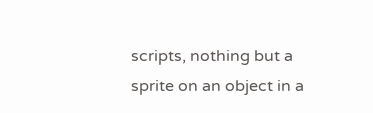scripts, nothing but a sprite on an object in a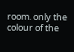room. only the colour of the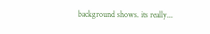background shows. its really...